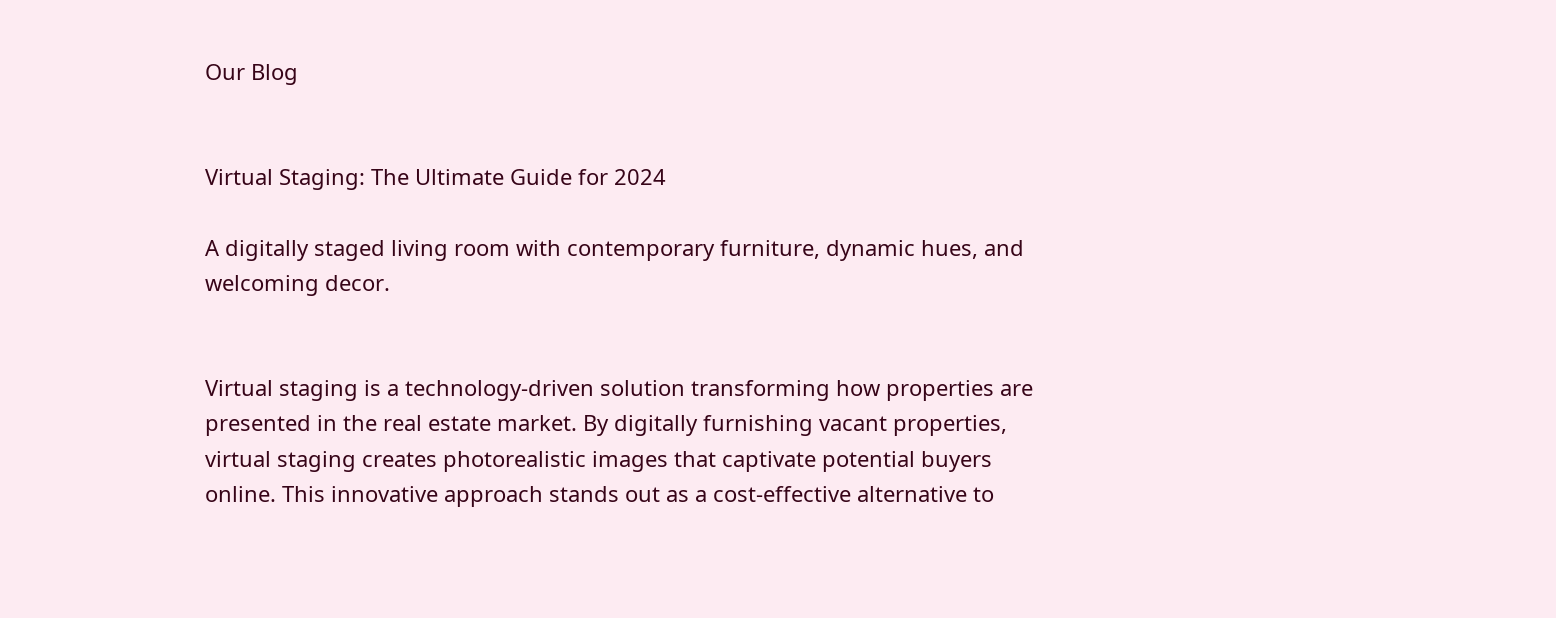Our Blog


Virtual Staging: The Ultimate Guide for 2024

A digitally staged living room with contemporary furniture, dynamic hues, and welcoming decor.


Virtual staging is a technology-driven solution transforming how properties are presented in the real estate market. By digitally furnishing vacant properties, virtual staging creates photorealistic images that captivate potential buyers online. This innovative approach stands out as a cost-effective alternative to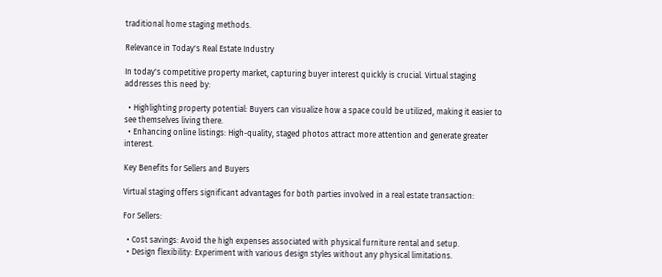traditional home staging methods.

Relevance in Today's Real Estate Industry

In today's competitive property market, capturing buyer interest quickly is crucial. Virtual staging addresses this need by:

  • Highlighting property potential: Buyers can visualize how a space could be utilized, making it easier to see themselves living there.
  • Enhancing online listings: High-quality, staged photos attract more attention and generate greater interest.

Key Benefits for Sellers and Buyers

Virtual staging offers significant advantages for both parties involved in a real estate transaction:

For Sellers:

  • Cost savings: Avoid the high expenses associated with physical furniture rental and setup.
  • Design flexibility: Experiment with various design styles without any physical limitations.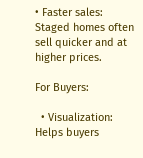• Faster sales: Staged homes often sell quicker and at higher prices.

For Buyers:

  • Visualization: Helps buyers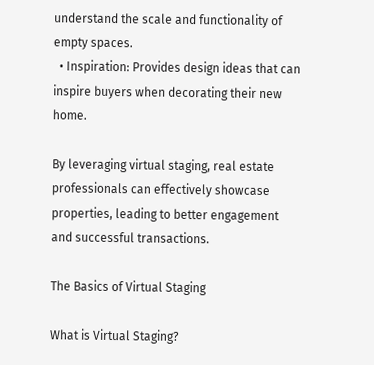understand the scale and functionality of empty spaces.
  • Inspiration: Provides design ideas that can inspire buyers when decorating their new home.

By leveraging virtual staging, real estate professionals can effectively showcase properties, leading to better engagement and successful transactions.

The Basics of Virtual Staging

What is Virtual Staging?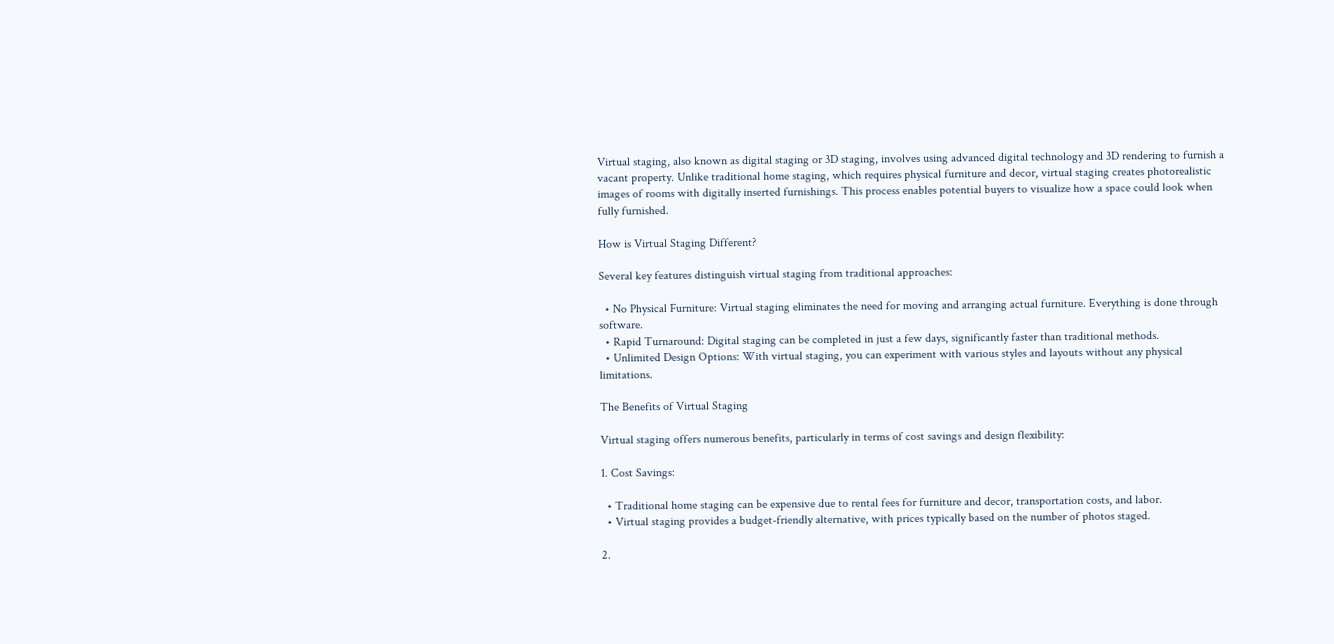Virtual staging, also known as digital staging or 3D staging, involves using advanced digital technology and 3D rendering to furnish a vacant property. Unlike traditional home staging, which requires physical furniture and decor, virtual staging creates photorealistic images of rooms with digitally inserted furnishings. This process enables potential buyers to visualize how a space could look when fully furnished.

How is Virtual Staging Different?

Several key features distinguish virtual staging from traditional approaches:

  • No Physical Furniture: Virtual staging eliminates the need for moving and arranging actual furniture. Everything is done through software.
  • Rapid Turnaround: Digital staging can be completed in just a few days, significantly faster than traditional methods.
  • Unlimited Design Options: With virtual staging, you can experiment with various styles and layouts without any physical limitations.

The Benefits of Virtual Staging

Virtual staging offers numerous benefits, particularly in terms of cost savings and design flexibility:

1. Cost Savings:

  • Traditional home staging can be expensive due to rental fees for furniture and decor, transportation costs, and labor.
  • Virtual staging provides a budget-friendly alternative, with prices typically based on the number of photos staged.

2.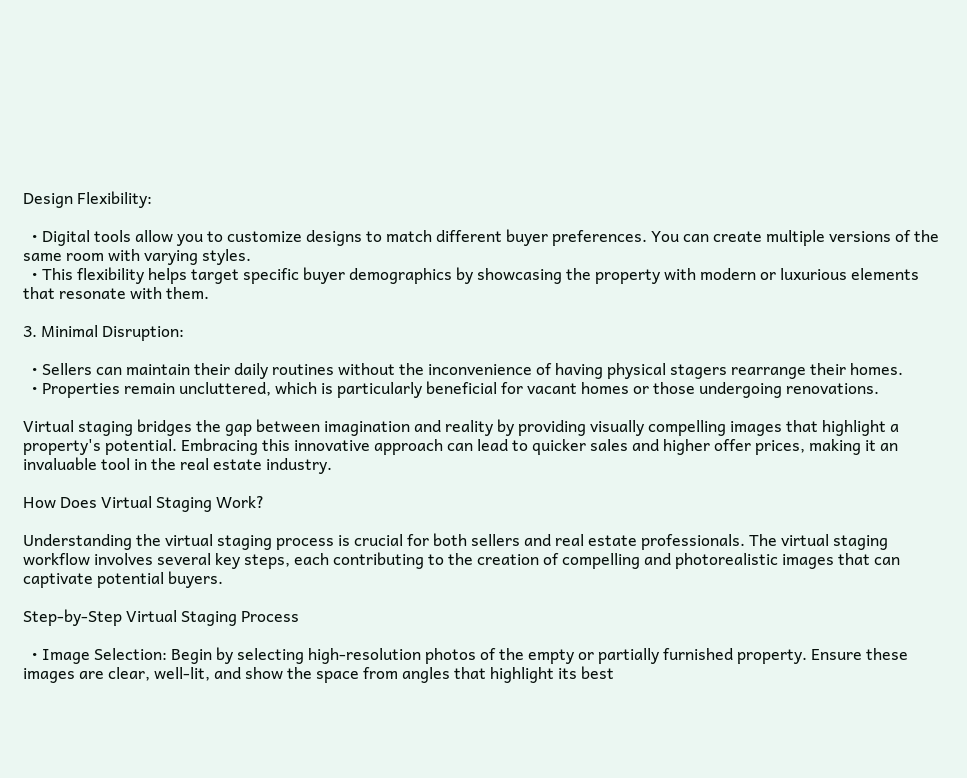Design Flexibility:

  • Digital tools allow you to customize designs to match different buyer preferences. You can create multiple versions of the same room with varying styles.
  • This flexibility helps target specific buyer demographics by showcasing the property with modern or luxurious elements that resonate with them.

3. Minimal Disruption:

  • Sellers can maintain their daily routines without the inconvenience of having physical stagers rearrange their homes.
  • Properties remain uncluttered, which is particularly beneficial for vacant homes or those undergoing renovations.

Virtual staging bridges the gap between imagination and reality by providing visually compelling images that highlight a property's potential. Embracing this innovative approach can lead to quicker sales and higher offer prices, making it an invaluable tool in the real estate industry.

How Does Virtual Staging Work?

Understanding the virtual staging process is crucial for both sellers and real estate professionals. The virtual staging workflow involves several key steps, each contributing to the creation of compelling and photorealistic images that can captivate potential buyers.

Step-by-Step Virtual Staging Process

  • Image Selection: Begin by selecting high-resolution photos of the empty or partially furnished property. Ensure these images are clear, well-lit, and show the space from angles that highlight its best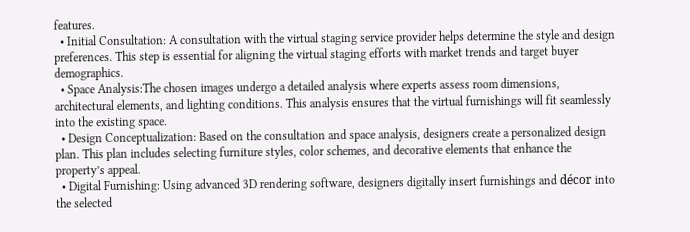features.
  • Initial Consultation: A consultation with the virtual staging service provider helps determine the style and design preferences. This step is essential for aligning the virtual staging efforts with market trends and target buyer demographics.
  • Space Analysis:The chosen images undergo a detailed analysis where experts assess room dimensions, architectural elements, and lighting conditions. This analysis ensures that the virtual furnishings will fit seamlessly into the existing space.
  • Design Conceptualization: Based on the consultation and space analysis, designers create a personalized design plan. This plan includes selecting furniture styles, color schemes, and decorative elements that enhance the property’s appeal.
  • Digital Furnishing: Using advanced 3D rendering software, designers digitally insert furnishings and décor into the selected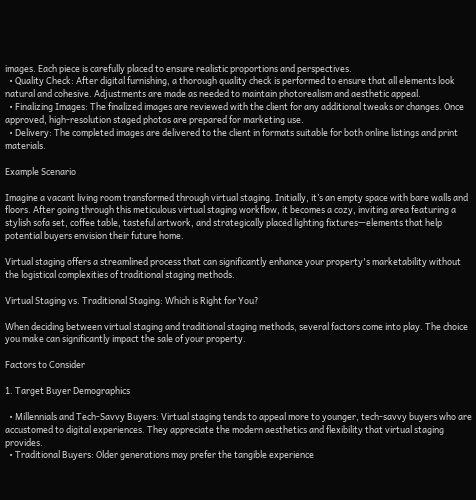images. Each piece is carefully placed to ensure realistic proportions and perspectives.
  • Quality Check: After digital furnishing, a thorough quality check is performed to ensure that all elements look natural and cohesive. Adjustments are made as needed to maintain photorealism and aesthetic appeal.
  • Finalizing Images: The finalized images are reviewed with the client for any additional tweaks or changes. Once approved, high-resolution staged photos are prepared for marketing use.
  • Delivery: The completed images are delivered to the client in formats suitable for both online listings and print materials.

Example Scenario

Imagine a vacant living room transformed through virtual staging. Initially, it’s an empty space with bare walls and floors. After going through this meticulous virtual staging workflow, it becomes a cozy, inviting area featuring a stylish sofa set, coffee table, tasteful artwork, and strategically placed lighting fixtures—elements that help potential buyers envision their future home.

Virtual staging offers a streamlined process that can significantly enhance your property's marketability without the logistical complexities of traditional staging methods.

Virtual Staging vs. Traditional Staging: Which is Right for You?

When deciding between virtual staging and traditional staging methods, several factors come into play. The choice you make can significantly impact the sale of your property.

Factors to Consider

1. Target Buyer Demographics

  • Millennials and Tech-Savvy Buyers: Virtual staging tends to appeal more to younger, tech-savvy buyers who are accustomed to digital experiences. They appreciate the modern aesthetics and flexibility that virtual staging provides.
  • Traditional Buyers: Older generations may prefer the tangible experience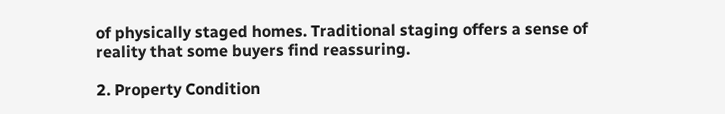of physically staged homes. Traditional staging offers a sense of reality that some buyers find reassuring.

2. Property Condition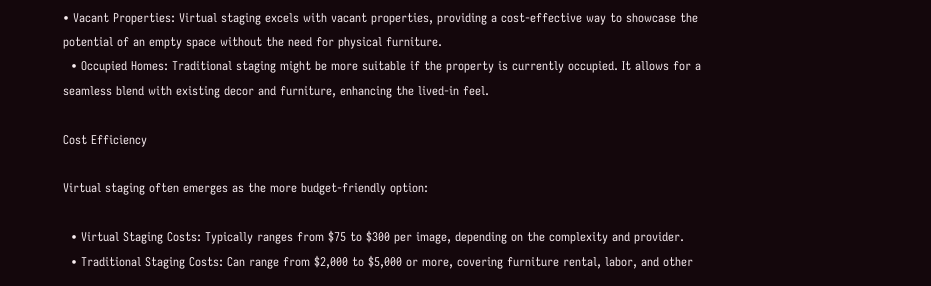• Vacant Properties: Virtual staging excels with vacant properties, providing a cost-effective way to showcase the potential of an empty space without the need for physical furniture.
  • Occupied Homes: Traditional staging might be more suitable if the property is currently occupied. It allows for a seamless blend with existing decor and furniture, enhancing the lived-in feel.

Cost Efficiency

Virtual staging often emerges as the more budget-friendly option:

  • Virtual Staging Costs: Typically ranges from $75 to $300 per image, depending on the complexity and provider.
  • Traditional Staging Costs: Can range from $2,000 to $5,000 or more, covering furniture rental, labor, and other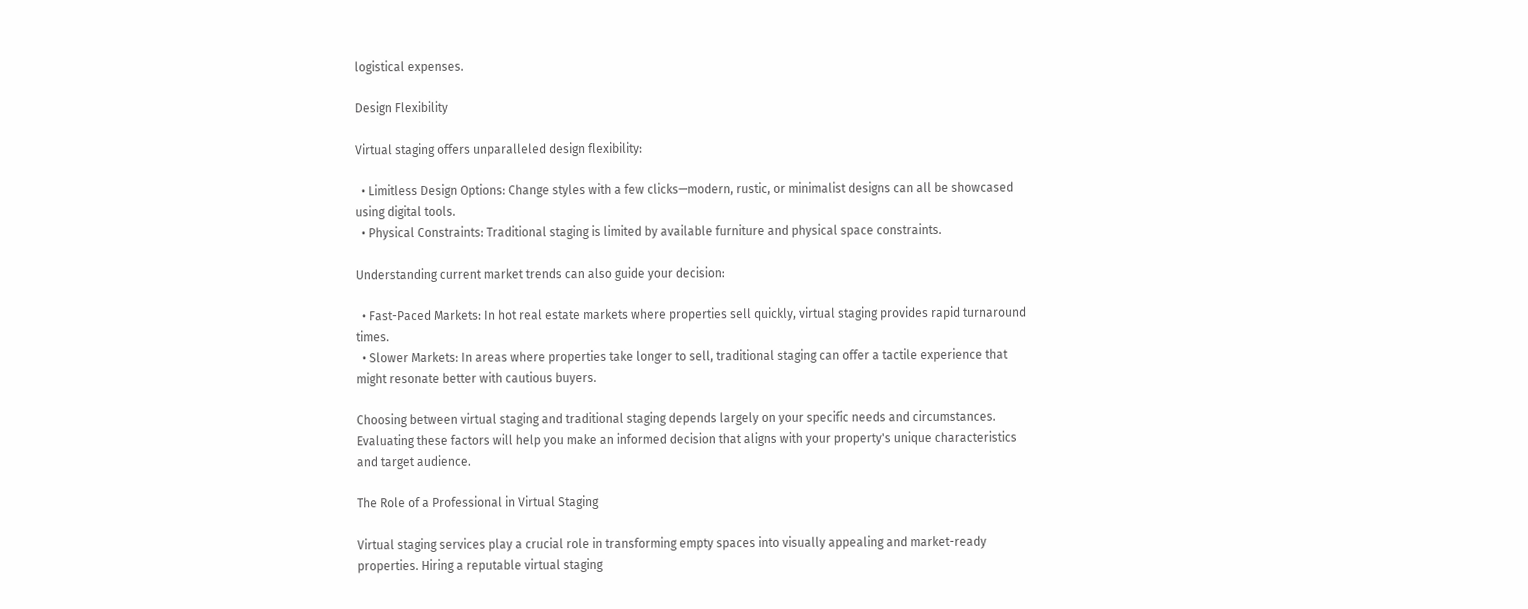logistical expenses.

Design Flexibility

Virtual staging offers unparalleled design flexibility:

  • Limitless Design Options: Change styles with a few clicks—modern, rustic, or minimalist designs can all be showcased using digital tools.
  • Physical Constraints: Traditional staging is limited by available furniture and physical space constraints.

Understanding current market trends can also guide your decision:

  • Fast-Paced Markets: In hot real estate markets where properties sell quickly, virtual staging provides rapid turnaround times.
  • Slower Markets: In areas where properties take longer to sell, traditional staging can offer a tactile experience that might resonate better with cautious buyers.

Choosing between virtual staging and traditional staging depends largely on your specific needs and circumstances. Evaluating these factors will help you make an informed decision that aligns with your property's unique characteristics and target audience.

The Role of a Professional in Virtual Staging

Virtual staging services play a crucial role in transforming empty spaces into visually appealing and market-ready properties. Hiring a reputable virtual staging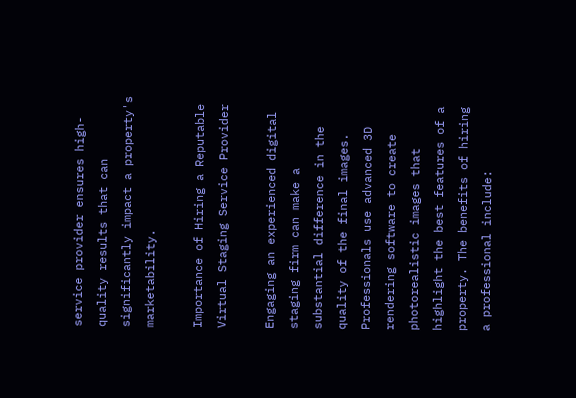service provider ensures high-quality results that can significantly impact a property's marketability.

Importance of Hiring a Reputable Virtual Staging Service Provider

Engaging an experienced digital staging firm can make a substantial difference in the quality of the final images. Professionals use advanced 3D rendering software to create photorealistic images that highlight the best features of a property. The benefits of hiring a professional include: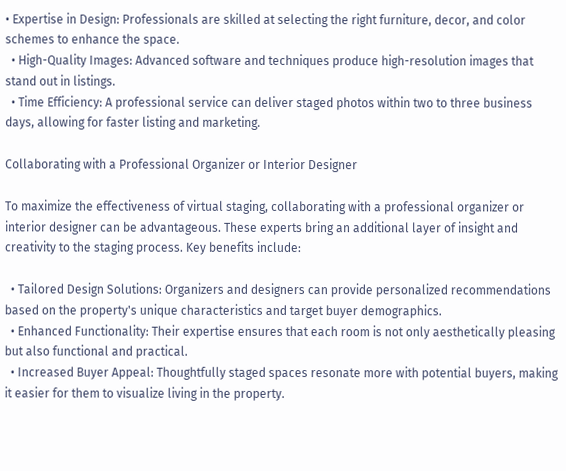• Expertise in Design: Professionals are skilled at selecting the right furniture, decor, and color schemes to enhance the space.
  • High-Quality Images: Advanced software and techniques produce high-resolution images that stand out in listings.
  • Time Efficiency: A professional service can deliver staged photos within two to three business days, allowing for faster listing and marketing.

Collaborating with a Professional Organizer or Interior Designer

To maximize the effectiveness of virtual staging, collaborating with a professional organizer or interior designer can be advantageous. These experts bring an additional layer of insight and creativity to the staging process. Key benefits include:

  • Tailored Design Solutions: Organizers and designers can provide personalized recommendations based on the property's unique characteristics and target buyer demographics.
  • Enhanced Functionality: Their expertise ensures that each room is not only aesthetically pleasing but also functional and practical.
  • Increased Buyer Appeal: Thoughtfully staged spaces resonate more with potential buyers, making it easier for them to visualize living in the property.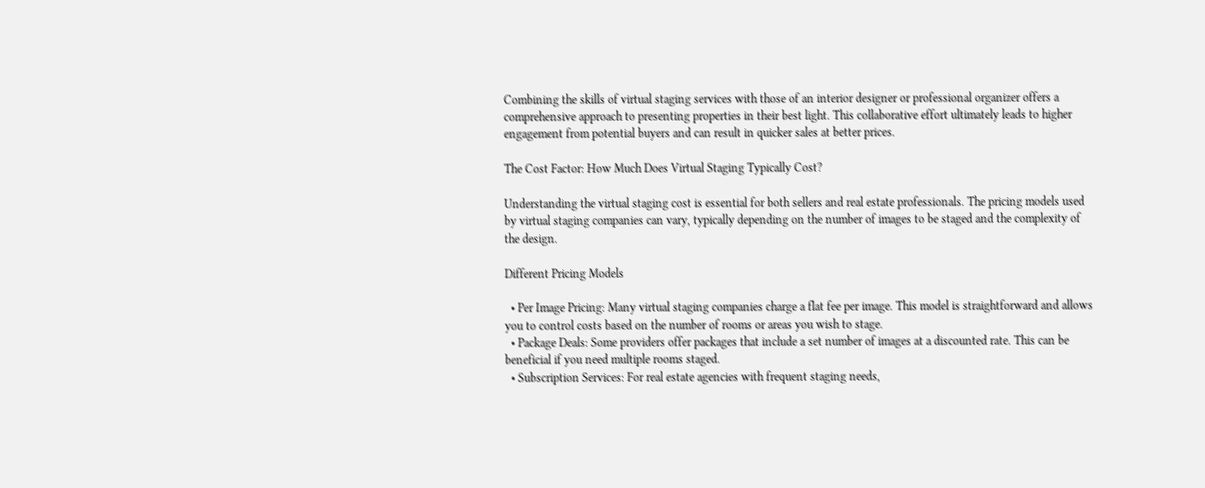Combining the skills of virtual staging services with those of an interior designer or professional organizer offers a comprehensive approach to presenting properties in their best light. This collaborative effort ultimately leads to higher engagement from potential buyers and can result in quicker sales at better prices.

The Cost Factor: How Much Does Virtual Staging Typically Cost?

Understanding the virtual staging cost is essential for both sellers and real estate professionals. The pricing models used by virtual staging companies can vary, typically depending on the number of images to be staged and the complexity of the design.

Different Pricing Models

  • Per Image Pricing: Many virtual staging companies charge a flat fee per image. This model is straightforward and allows you to control costs based on the number of rooms or areas you wish to stage.
  • Package Deals: Some providers offer packages that include a set number of images at a discounted rate. This can be beneficial if you need multiple rooms staged.
  • Subscription Services: For real estate agencies with frequent staging needs,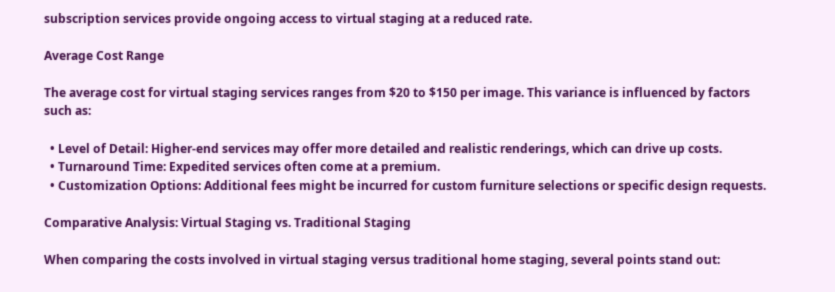subscription services provide ongoing access to virtual staging at a reduced rate.

Average Cost Range

The average cost for virtual staging services ranges from $20 to $150 per image. This variance is influenced by factors such as:

  • Level of Detail: Higher-end services may offer more detailed and realistic renderings, which can drive up costs.
  • Turnaround Time: Expedited services often come at a premium.
  • Customization Options: Additional fees might be incurred for custom furniture selections or specific design requests.

Comparative Analysis: Virtual Staging vs. Traditional Staging

When comparing the costs involved in virtual staging versus traditional home staging, several points stand out: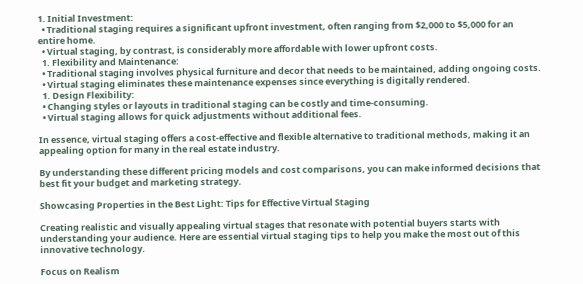1. Initial Investment:
  • Traditional staging requires a significant upfront investment, often ranging from $2,000 to $5,000 for an entire home.
  • Virtual staging, by contrast, is considerably more affordable with lower upfront costs.
  1. Flexibility and Maintenance:
  • Traditional staging involves physical furniture and decor that needs to be maintained, adding ongoing costs.
  • Virtual staging eliminates these maintenance expenses since everything is digitally rendered.
  1. Design Flexibility:
  • Changing styles or layouts in traditional staging can be costly and time-consuming.
  • Virtual staging allows for quick adjustments without additional fees.

In essence, virtual staging offers a cost-effective and flexible alternative to traditional methods, making it an appealing option for many in the real estate industry.

By understanding these different pricing models and cost comparisons, you can make informed decisions that best fit your budget and marketing strategy.

Showcasing Properties in the Best Light: Tips for Effective Virtual Staging

Creating realistic and visually appealing virtual stages that resonate with potential buyers starts with understanding your audience. Here are essential virtual staging tips to help you make the most out of this innovative technology.

Focus on Realism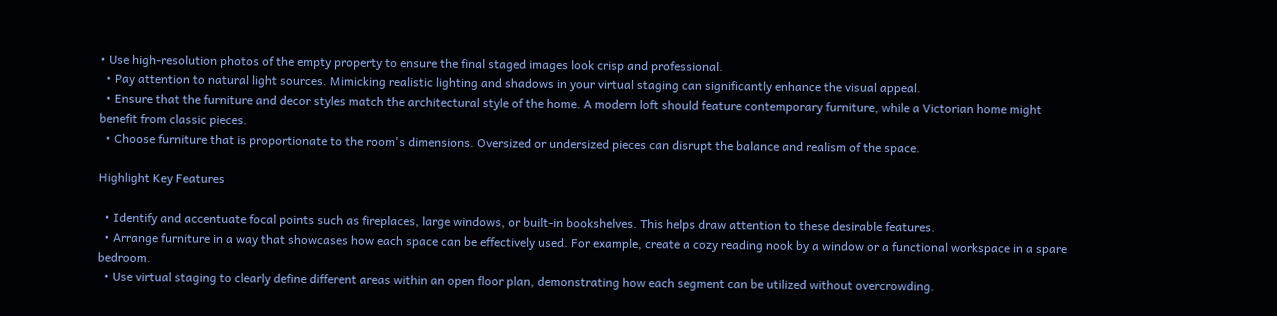• Use high-resolution photos of the empty property to ensure the final staged images look crisp and professional.
  • Pay attention to natural light sources. Mimicking realistic lighting and shadows in your virtual staging can significantly enhance the visual appeal.
  • Ensure that the furniture and decor styles match the architectural style of the home. A modern loft should feature contemporary furniture, while a Victorian home might benefit from classic pieces.
  • Choose furniture that is proportionate to the room's dimensions. Oversized or undersized pieces can disrupt the balance and realism of the space.

Highlight Key Features

  • Identify and accentuate focal points such as fireplaces, large windows, or built-in bookshelves. This helps draw attention to these desirable features.
  • Arrange furniture in a way that showcases how each space can be effectively used. For example, create a cozy reading nook by a window or a functional workspace in a spare bedroom.
  • Use virtual staging to clearly define different areas within an open floor plan, demonstrating how each segment can be utilized without overcrowding.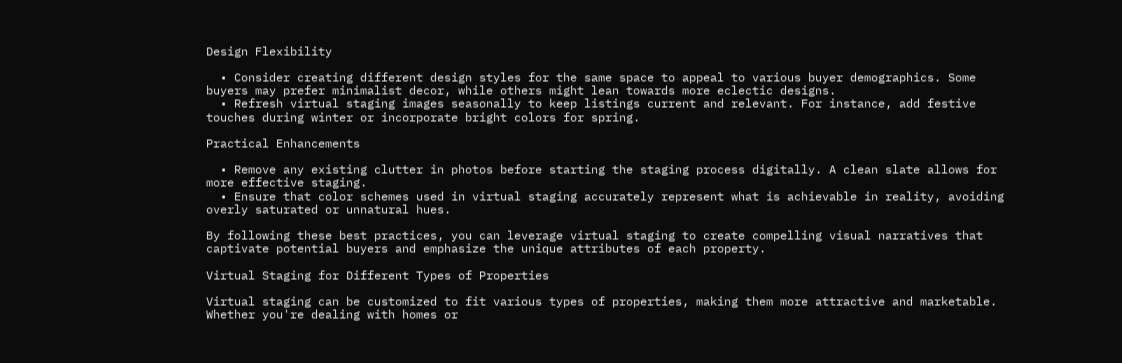Design Flexibility

  • Consider creating different design styles for the same space to appeal to various buyer demographics. Some buyers may prefer minimalist decor, while others might lean towards more eclectic designs.
  • Refresh virtual staging images seasonally to keep listings current and relevant. For instance, add festive touches during winter or incorporate bright colors for spring.

Practical Enhancements

  • Remove any existing clutter in photos before starting the staging process digitally. A clean slate allows for more effective staging.
  • Ensure that color schemes used in virtual staging accurately represent what is achievable in reality, avoiding overly saturated or unnatural hues.

By following these best practices, you can leverage virtual staging to create compelling visual narratives that captivate potential buyers and emphasize the unique attributes of each property.

Virtual Staging for Different Types of Properties

Virtual staging can be customized to fit various types of properties, making them more attractive and marketable. Whether you're dealing with homes or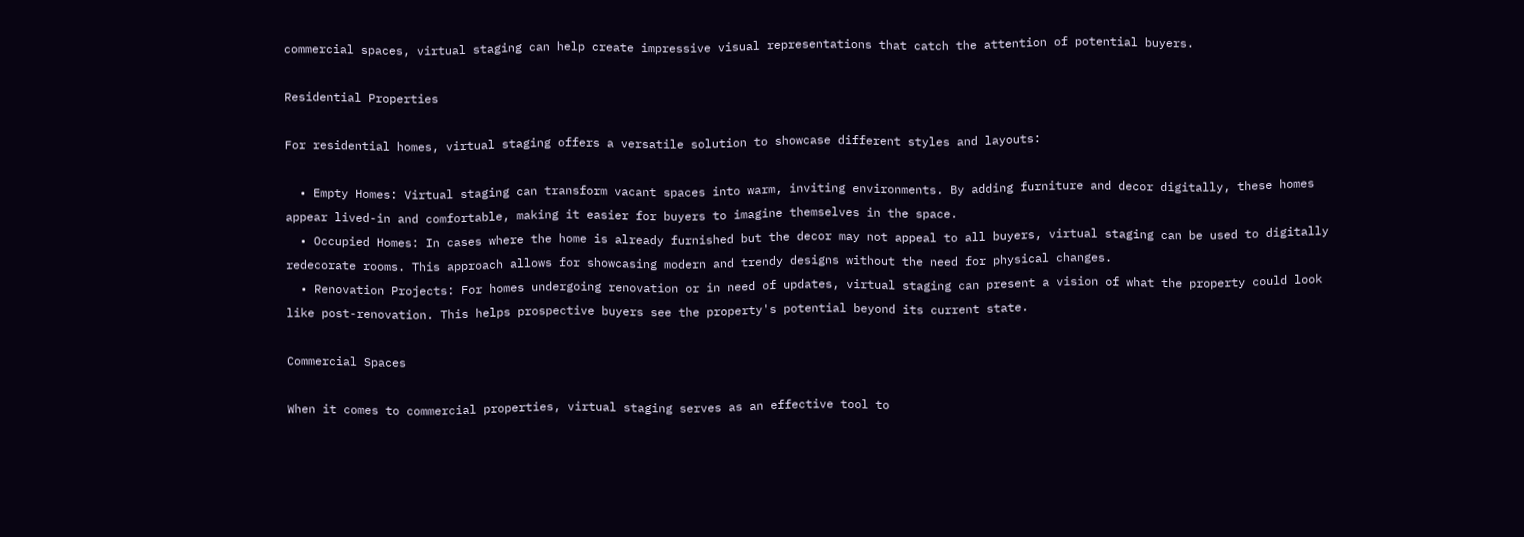commercial spaces, virtual staging can help create impressive visual representations that catch the attention of potential buyers.

Residential Properties

For residential homes, virtual staging offers a versatile solution to showcase different styles and layouts:

  • Empty Homes: Virtual staging can transform vacant spaces into warm, inviting environments. By adding furniture and decor digitally, these homes appear lived-in and comfortable, making it easier for buyers to imagine themselves in the space.
  • Occupied Homes: In cases where the home is already furnished but the decor may not appeal to all buyers, virtual staging can be used to digitally redecorate rooms. This approach allows for showcasing modern and trendy designs without the need for physical changes.
  • Renovation Projects: For homes undergoing renovation or in need of updates, virtual staging can present a vision of what the property could look like post-renovation. This helps prospective buyers see the property's potential beyond its current state.

Commercial Spaces

When it comes to commercial properties, virtual staging serves as an effective tool to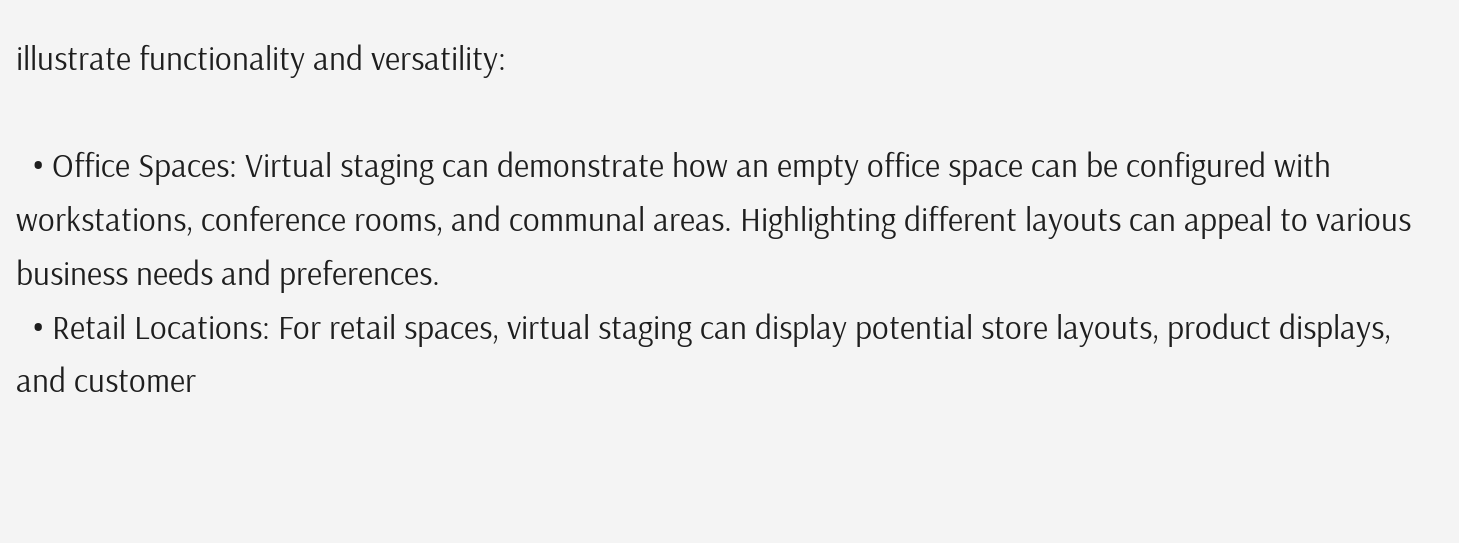illustrate functionality and versatility:

  • Office Spaces: Virtual staging can demonstrate how an empty office space can be configured with workstations, conference rooms, and communal areas. Highlighting different layouts can appeal to various business needs and preferences.
  • Retail Locations: For retail spaces, virtual staging can display potential store layouts, product displays, and customer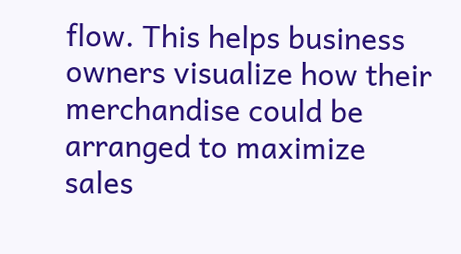flow. This helps business owners visualize how their merchandise could be arranged to maximize sales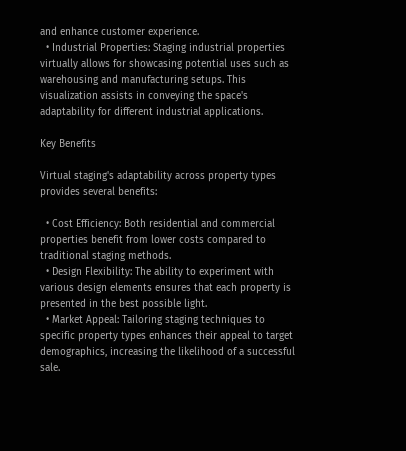and enhance customer experience.
  • Industrial Properties: Staging industrial properties virtually allows for showcasing potential uses such as warehousing and manufacturing setups. This visualization assists in conveying the space's adaptability for different industrial applications.

Key Benefits

Virtual staging's adaptability across property types provides several benefits:

  • Cost Efficiency: Both residential and commercial properties benefit from lower costs compared to traditional staging methods.
  • Design Flexibility: The ability to experiment with various design elements ensures that each property is presented in the best possible light.
  • Market Appeal: Tailoring staging techniques to specific property types enhances their appeal to target demographics, increasing the likelihood of a successful sale.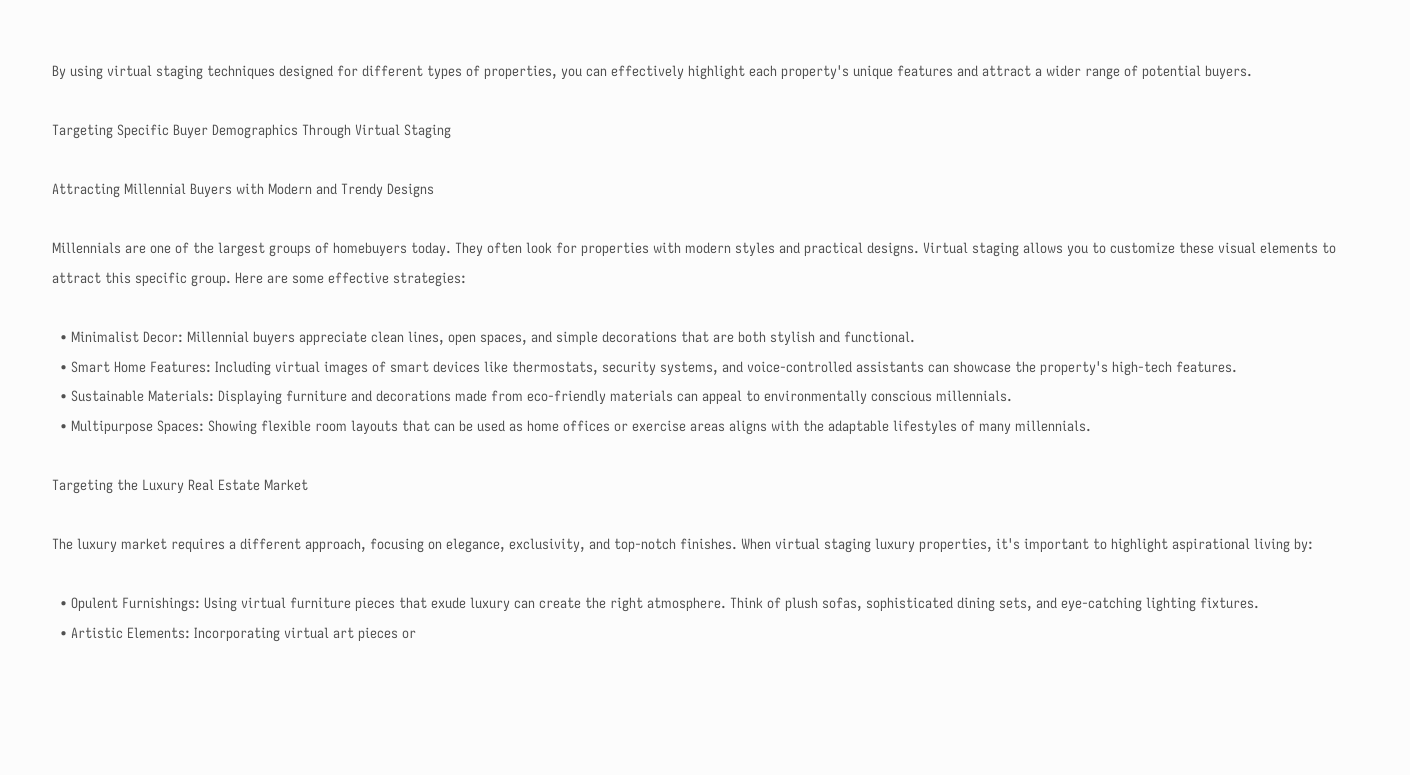By using virtual staging techniques designed for different types of properties, you can effectively highlight each property's unique features and attract a wider range of potential buyers.

Targeting Specific Buyer Demographics Through Virtual Staging

Attracting Millennial Buyers with Modern and Trendy Designs

Millennials are one of the largest groups of homebuyers today. They often look for properties with modern styles and practical designs. Virtual staging allows you to customize these visual elements to attract this specific group. Here are some effective strategies:

  • Minimalist Decor: Millennial buyers appreciate clean lines, open spaces, and simple decorations that are both stylish and functional.
  • Smart Home Features: Including virtual images of smart devices like thermostats, security systems, and voice-controlled assistants can showcase the property's high-tech features.
  • Sustainable Materials: Displaying furniture and decorations made from eco-friendly materials can appeal to environmentally conscious millennials.
  • Multipurpose Spaces: Showing flexible room layouts that can be used as home offices or exercise areas aligns with the adaptable lifestyles of many millennials.

Targeting the Luxury Real Estate Market

The luxury market requires a different approach, focusing on elegance, exclusivity, and top-notch finishes. When virtual staging luxury properties, it's important to highlight aspirational living by:

  • Opulent Furnishings: Using virtual furniture pieces that exude luxury can create the right atmosphere. Think of plush sofas, sophisticated dining sets, and eye-catching lighting fixtures.
  • Artistic Elements: Incorporating virtual art pieces or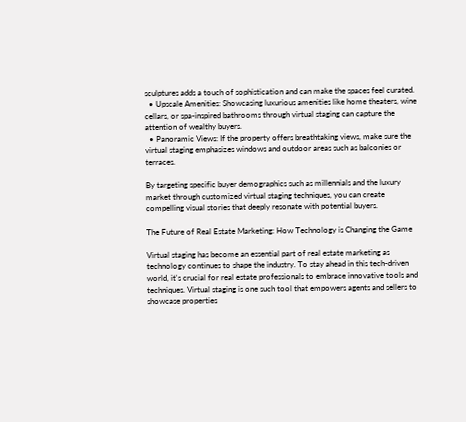sculptures adds a touch of sophistication and can make the spaces feel curated.
  • Upscale Amenities: Showcasing luxurious amenities like home theaters, wine cellars, or spa-inspired bathrooms through virtual staging can capture the attention of wealthy buyers.
  • Panoramic Views: If the property offers breathtaking views, make sure the virtual staging emphasizes windows and outdoor areas such as balconies or terraces.

By targeting specific buyer demographics such as millennials and the luxury market through customized virtual staging techniques, you can create compelling visual stories that deeply resonate with potential buyers.

The Future of Real Estate Marketing: How Technology is Changing the Game

Virtual staging has become an essential part of real estate marketing as technology continues to shape the industry. To stay ahead in this tech-driven world, it's crucial for real estate professionals to embrace innovative tools and techniques. Virtual staging is one such tool that empowers agents and sellers to showcase properties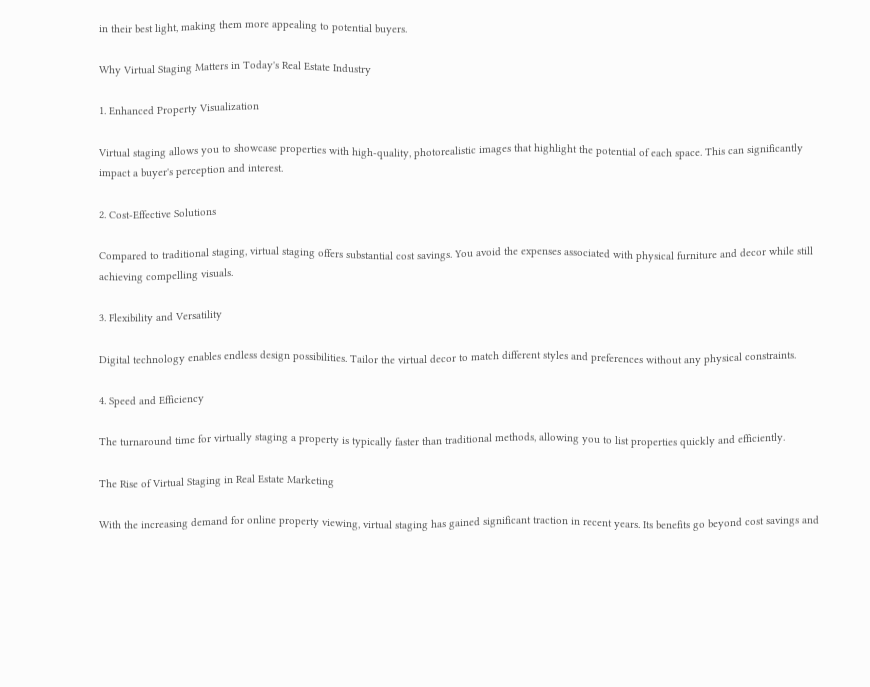in their best light, making them more appealing to potential buyers.

Why Virtual Staging Matters in Today's Real Estate Industry

1. Enhanced Property Visualization

Virtual staging allows you to showcase properties with high-quality, photorealistic images that highlight the potential of each space. This can significantly impact a buyer's perception and interest.

2. Cost-Effective Solutions

Compared to traditional staging, virtual staging offers substantial cost savings. You avoid the expenses associated with physical furniture and decor while still achieving compelling visuals.

3. Flexibility and Versatility

Digital technology enables endless design possibilities. Tailor the virtual decor to match different styles and preferences without any physical constraints.

4. Speed and Efficiency

The turnaround time for virtually staging a property is typically faster than traditional methods, allowing you to list properties quickly and efficiently.

The Rise of Virtual Staging in Real Estate Marketing

With the increasing demand for online property viewing, virtual staging has gained significant traction in recent years. Its benefits go beyond cost savings and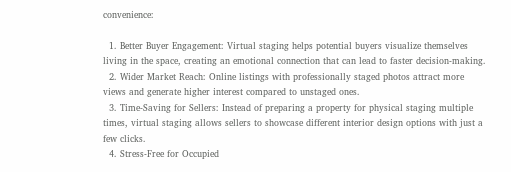convenience:

  1. Better Buyer Engagement: Virtual staging helps potential buyers visualize themselves living in the space, creating an emotional connection that can lead to faster decision-making.
  2. Wider Market Reach: Online listings with professionally staged photos attract more views and generate higher interest compared to unstaged ones.
  3. Time-Saving for Sellers: Instead of preparing a property for physical staging multiple times, virtual staging allows sellers to showcase different interior design options with just a few clicks.
  4. Stress-Free for Occupied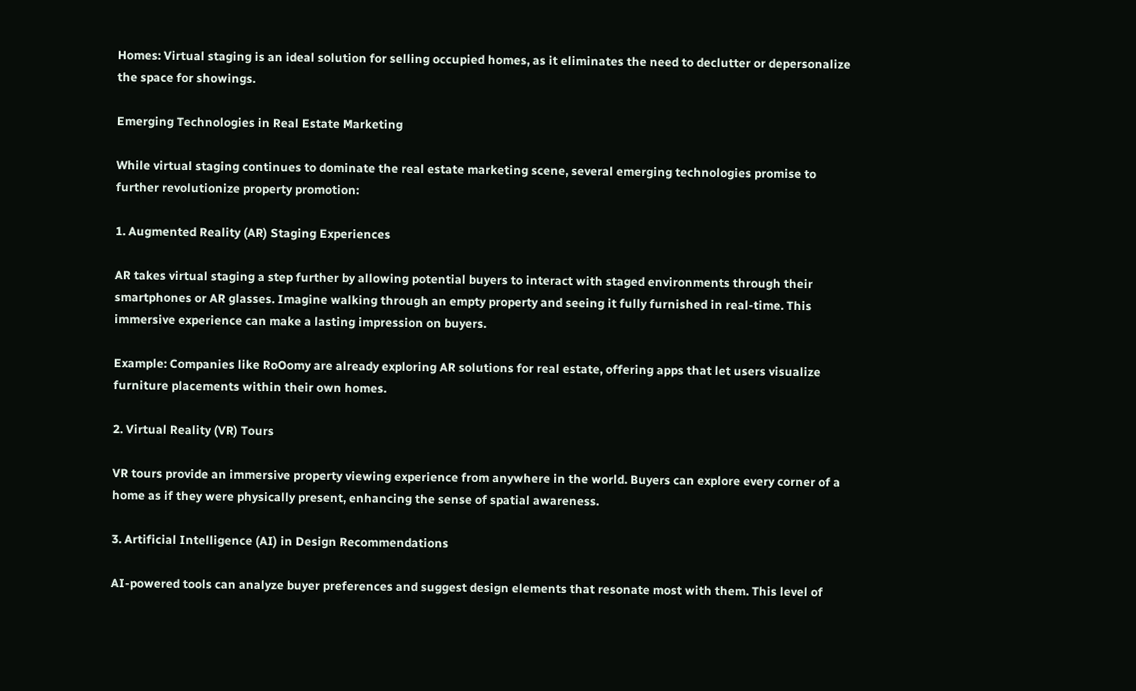Homes: Virtual staging is an ideal solution for selling occupied homes, as it eliminates the need to declutter or depersonalize the space for showings.

Emerging Technologies in Real Estate Marketing

While virtual staging continues to dominate the real estate marketing scene, several emerging technologies promise to further revolutionize property promotion:

1. Augmented Reality (AR) Staging Experiences

AR takes virtual staging a step further by allowing potential buyers to interact with staged environments through their smartphones or AR glasses. Imagine walking through an empty property and seeing it fully furnished in real-time. This immersive experience can make a lasting impression on buyers.

Example: Companies like RoOomy are already exploring AR solutions for real estate, offering apps that let users visualize furniture placements within their own homes.

2. Virtual Reality (VR) Tours

VR tours provide an immersive property viewing experience from anywhere in the world. Buyers can explore every corner of a home as if they were physically present, enhancing the sense of spatial awareness.

3. Artificial Intelligence (AI) in Design Recommendations

AI-powered tools can analyze buyer preferences and suggest design elements that resonate most with them. This level of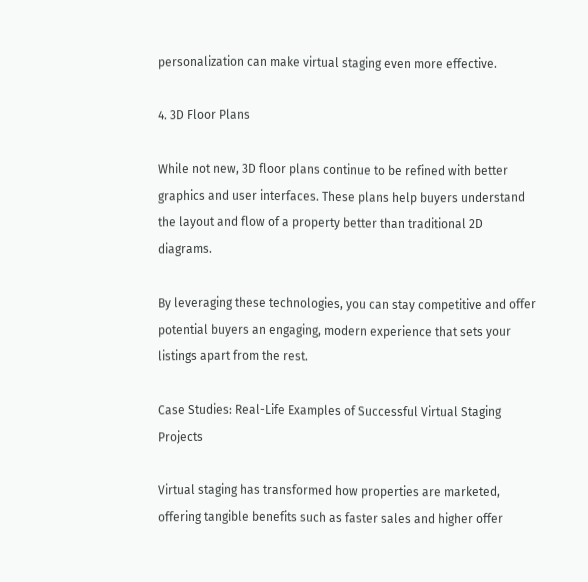personalization can make virtual staging even more effective.

4. 3D Floor Plans

While not new, 3D floor plans continue to be refined with better graphics and user interfaces. These plans help buyers understand the layout and flow of a property better than traditional 2D diagrams.

By leveraging these technologies, you can stay competitive and offer potential buyers an engaging, modern experience that sets your listings apart from the rest.

Case Studies: Real-Life Examples of Successful Virtual Staging Projects

Virtual staging has transformed how properties are marketed, offering tangible benefits such as faster sales and higher offer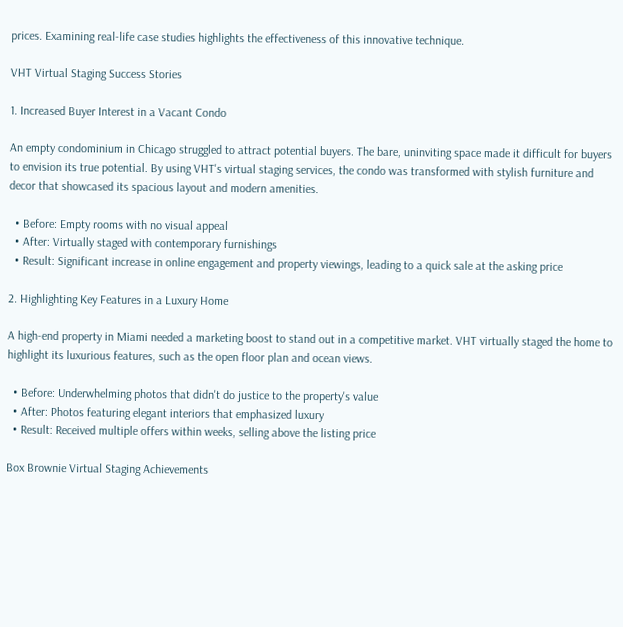prices. Examining real-life case studies highlights the effectiveness of this innovative technique.

VHT Virtual Staging Success Stories

1. Increased Buyer Interest in a Vacant Condo

An empty condominium in Chicago struggled to attract potential buyers. The bare, uninviting space made it difficult for buyers to envision its true potential. By using VHT's virtual staging services, the condo was transformed with stylish furniture and decor that showcased its spacious layout and modern amenities.

  • Before: Empty rooms with no visual appeal
  • After: Virtually staged with contemporary furnishings
  • Result: Significant increase in online engagement and property viewings, leading to a quick sale at the asking price

2. Highlighting Key Features in a Luxury Home

A high-end property in Miami needed a marketing boost to stand out in a competitive market. VHT virtually staged the home to highlight its luxurious features, such as the open floor plan and ocean views.

  • Before: Underwhelming photos that didn't do justice to the property's value
  • After: Photos featuring elegant interiors that emphasized luxury
  • Result: Received multiple offers within weeks, selling above the listing price

Box Brownie Virtual Staging Achievements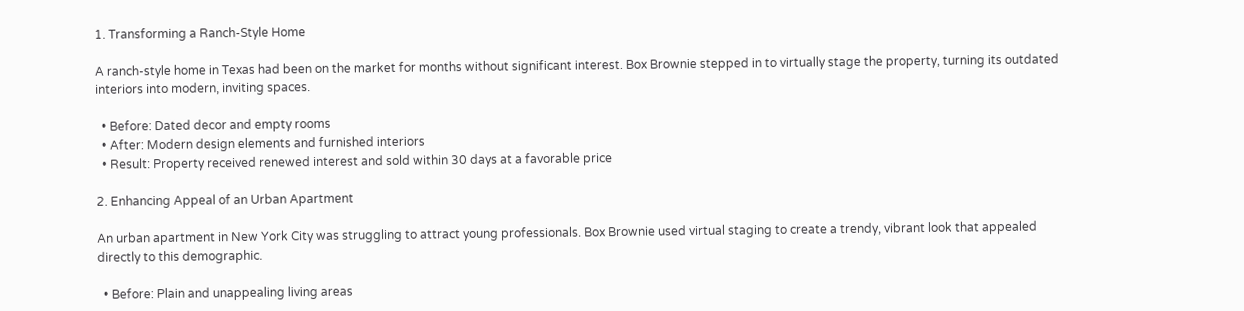1. Transforming a Ranch-Style Home

A ranch-style home in Texas had been on the market for months without significant interest. Box Brownie stepped in to virtually stage the property, turning its outdated interiors into modern, inviting spaces.

  • Before: Dated decor and empty rooms
  • After: Modern design elements and furnished interiors
  • Result: Property received renewed interest and sold within 30 days at a favorable price

2. Enhancing Appeal of an Urban Apartment

An urban apartment in New York City was struggling to attract young professionals. Box Brownie used virtual staging to create a trendy, vibrant look that appealed directly to this demographic.

  • Before: Plain and unappealing living areas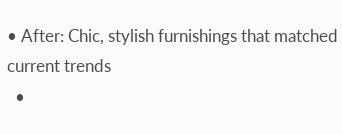• After: Chic, stylish furnishings that matched current trends
  •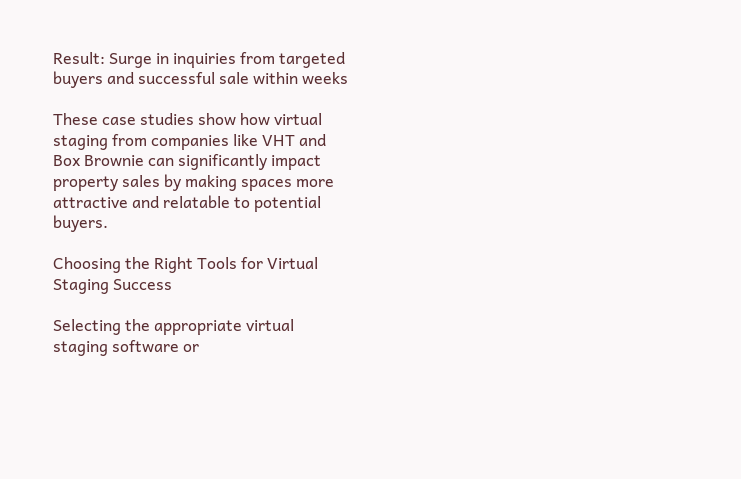Result: Surge in inquiries from targeted buyers and successful sale within weeks

These case studies show how virtual staging from companies like VHT and Box Brownie can significantly impact property sales by making spaces more attractive and relatable to potential buyers.

Choosing the Right Tools for Virtual Staging Success

Selecting the appropriate virtual staging software or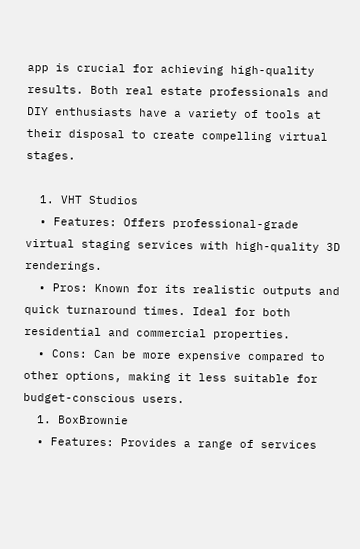app is crucial for achieving high-quality results. Both real estate professionals and DIY enthusiasts have a variety of tools at their disposal to create compelling virtual stages.

  1. VHT Studios
  • Features: Offers professional-grade virtual staging services with high-quality 3D renderings.
  • Pros: Known for its realistic outputs and quick turnaround times. Ideal for both residential and commercial properties.
  • Cons: Can be more expensive compared to other options, making it less suitable for budget-conscious users.
  1. BoxBrownie
  • Features: Provides a range of services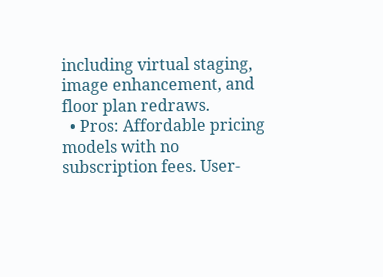including virtual staging, image enhancement, and floor plan redraws.
  • Pros: Affordable pricing models with no subscription fees. User-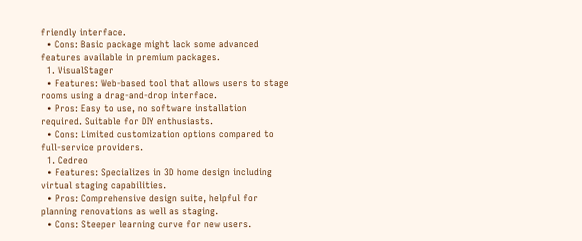friendly interface.
  • Cons: Basic package might lack some advanced features available in premium packages.
  1. VisualStager
  • Features: Web-based tool that allows users to stage rooms using a drag-and-drop interface.
  • Pros: Easy to use, no software installation required. Suitable for DIY enthusiasts.
  • Cons: Limited customization options compared to full-service providers.
  1. Cedreo
  • Features: Specializes in 3D home design including virtual staging capabilities.
  • Pros: Comprehensive design suite, helpful for planning renovations as well as staging.
  • Cons: Steeper learning curve for new users.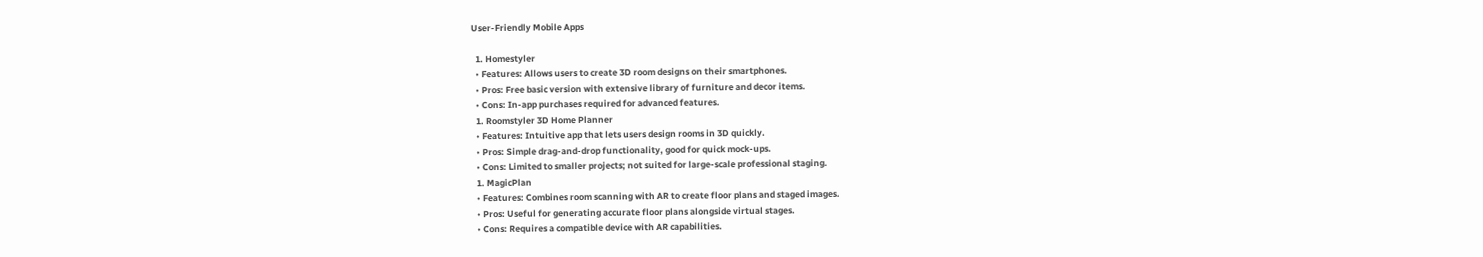User-Friendly Mobile Apps

  1. Homestyler
  • Features: Allows users to create 3D room designs on their smartphones.
  • Pros: Free basic version with extensive library of furniture and decor items.
  • Cons: In-app purchases required for advanced features.
  1. Roomstyler 3D Home Planner
  • Features: Intuitive app that lets users design rooms in 3D quickly.
  • Pros: Simple drag-and-drop functionality, good for quick mock-ups.
  • Cons: Limited to smaller projects; not suited for large-scale professional staging.
  1. MagicPlan
  • Features: Combines room scanning with AR to create floor plans and staged images.
  • Pros: Useful for generating accurate floor plans alongside virtual stages.
  • Cons: Requires a compatible device with AR capabilities.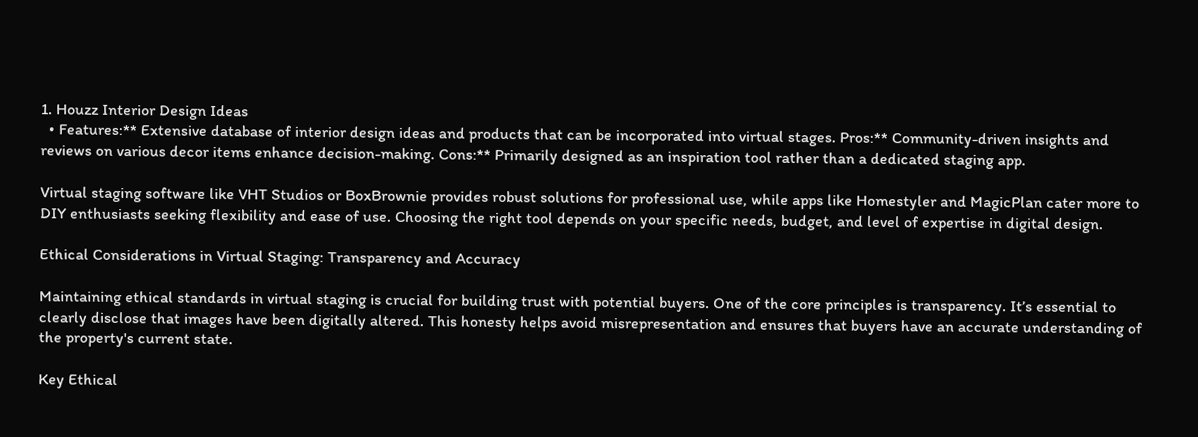1. Houzz Interior Design Ideas
  • Features:** Extensive database of interior design ideas and products that can be incorporated into virtual stages. Pros:** Community-driven insights and reviews on various decor items enhance decision-making. Cons:** Primarily designed as an inspiration tool rather than a dedicated staging app.

Virtual staging software like VHT Studios or BoxBrownie provides robust solutions for professional use, while apps like Homestyler and MagicPlan cater more to DIY enthusiasts seeking flexibility and ease of use. Choosing the right tool depends on your specific needs, budget, and level of expertise in digital design.

Ethical Considerations in Virtual Staging: Transparency and Accuracy

Maintaining ethical standards in virtual staging is crucial for building trust with potential buyers. One of the core principles is transparency. It’s essential to clearly disclose that images have been digitally altered. This honesty helps avoid misrepresentation and ensures that buyers have an accurate understanding of the property's current state.

Key Ethical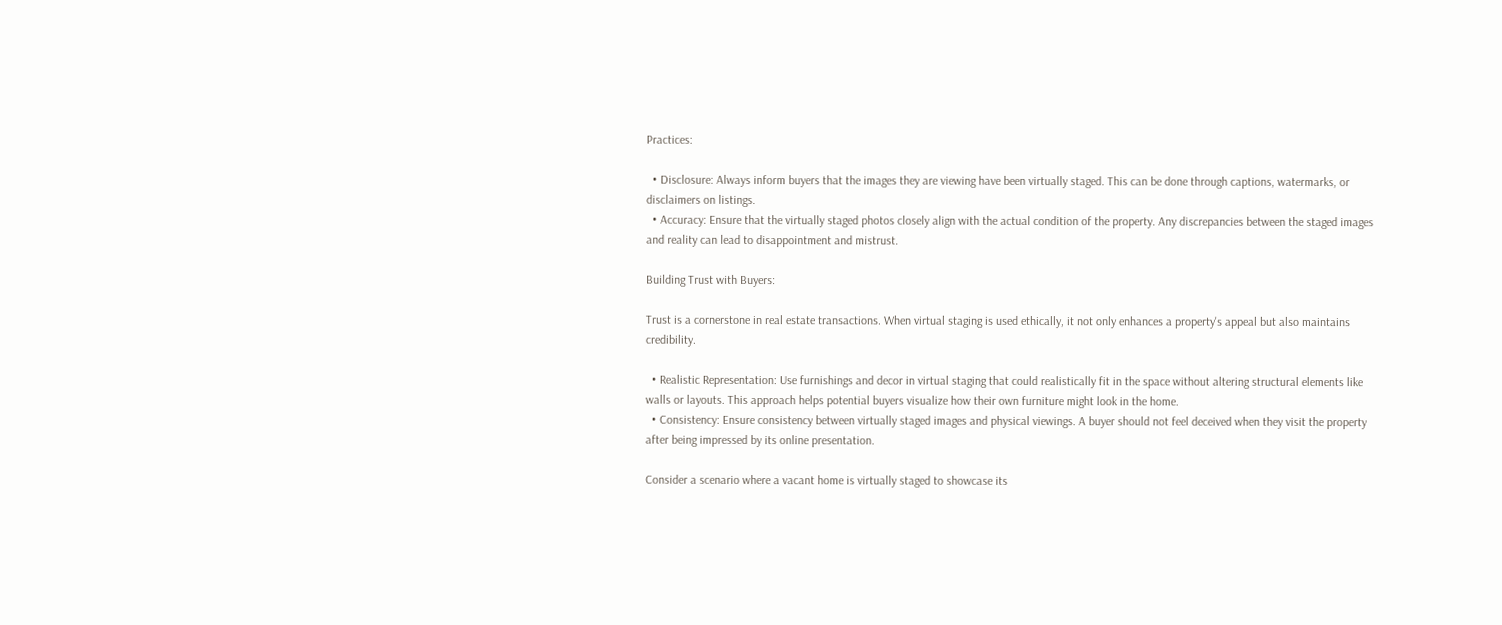Practices:

  • Disclosure: Always inform buyers that the images they are viewing have been virtually staged. This can be done through captions, watermarks, or disclaimers on listings.
  • Accuracy: Ensure that the virtually staged photos closely align with the actual condition of the property. Any discrepancies between the staged images and reality can lead to disappointment and mistrust.

Building Trust with Buyers:

Trust is a cornerstone in real estate transactions. When virtual staging is used ethically, it not only enhances a property's appeal but also maintains credibility.

  • Realistic Representation: Use furnishings and decor in virtual staging that could realistically fit in the space without altering structural elements like walls or layouts. This approach helps potential buyers visualize how their own furniture might look in the home.
  • Consistency: Ensure consistency between virtually staged images and physical viewings. A buyer should not feel deceived when they visit the property after being impressed by its online presentation.

Consider a scenario where a vacant home is virtually staged to showcase its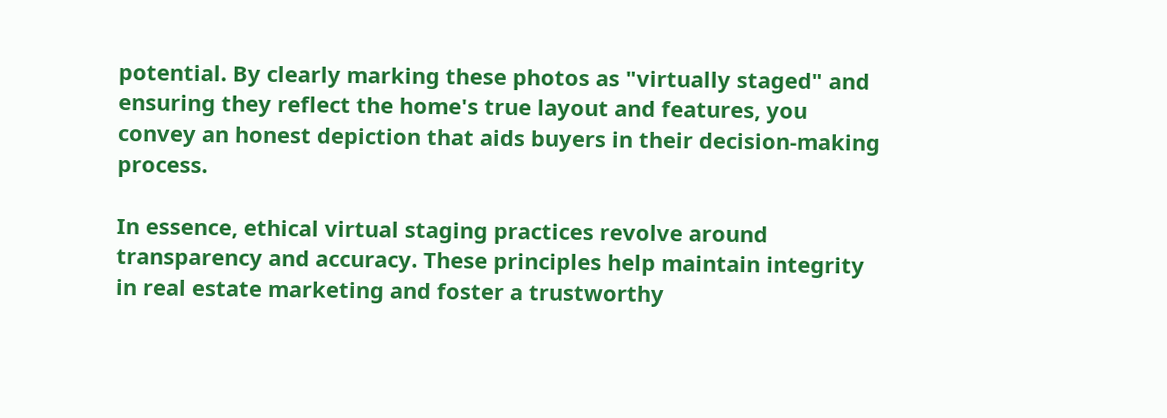potential. By clearly marking these photos as "virtually staged" and ensuring they reflect the home's true layout and features, you convey an honest depiction that aids buyers in their decision-making process.

In essence, ethical virtual staging practices revolve around transparency and accuracy. These principles help maintain integrity in real estate marketing and foster a trustworthy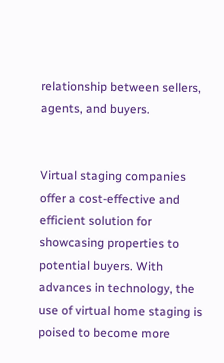relationship between sellers, agents, and buyers.


Virtual staging companies offer a cost-effective and efficient solution for showcasing properties to potential buyers. With advances in technology, the use of virtual home staging is poised to become more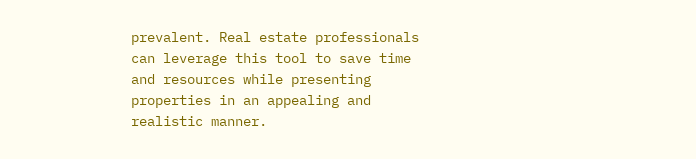prevalent. Real estate professionals can leverage this tool to save time and resources while presenting properties in an appealing and realistic manner.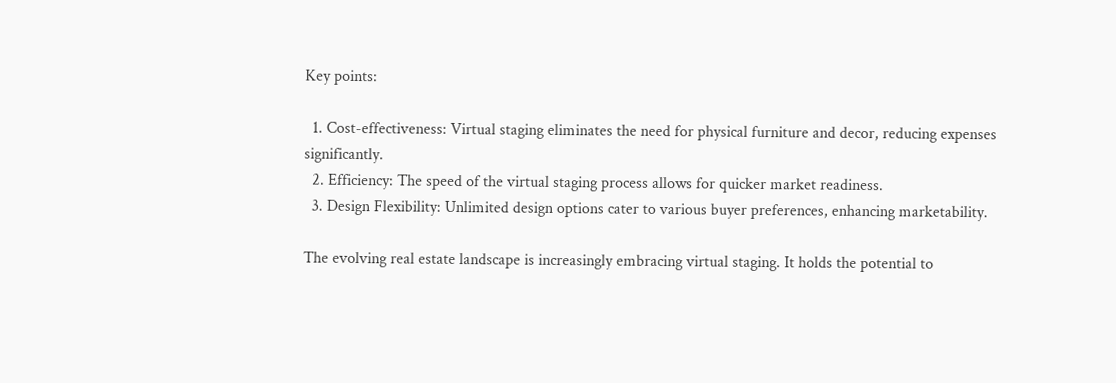Key points:

  1. Cost-effectiveness: Virtual staging eliminates the need for physical furniture and decor, reducing expenses significantly.
  2. Efficiency: The speed of the virtual staging process allows for quicker market readiness.
  3. Design Flexibility: Unlimited design options cater to various buyer preferences, enhancing marketability.

The evolving real estate landscape is increasingly embracing virtual staging. It holds the potential to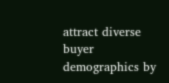attract diverse buyer demographics by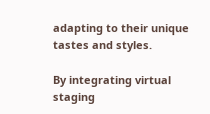adapting to their unique tastes and styles.

By integrating virtual staging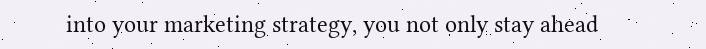into your marketing strategy, you not only stay ahead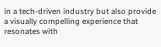in a tech-driven industry but also provide a visually compelling experience that resonates with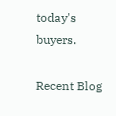today's buyers.

Recent Blog